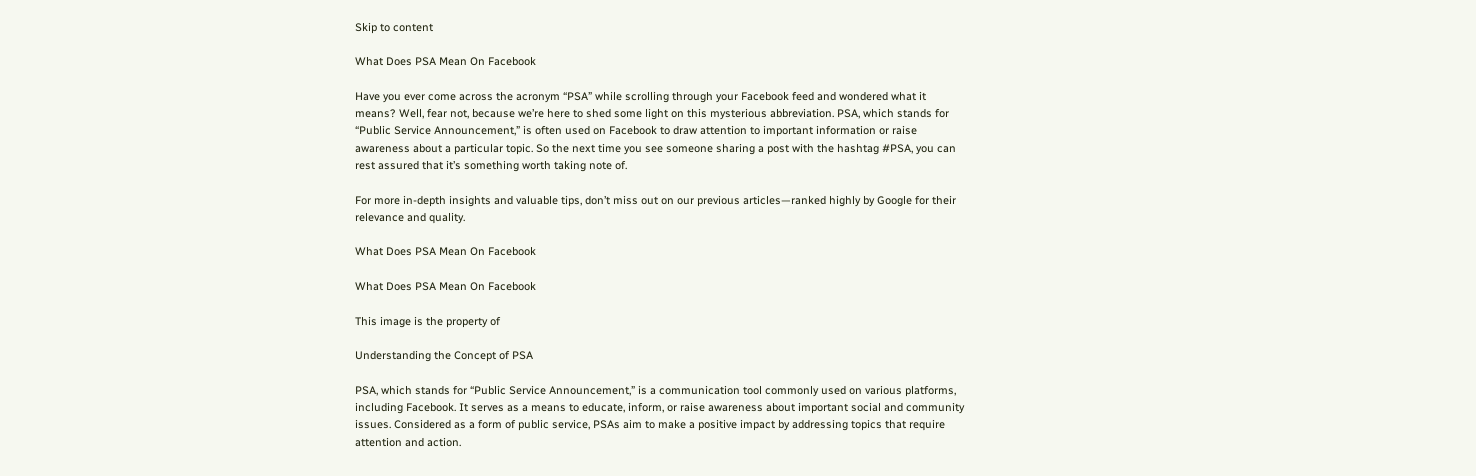Skip to content

What Does PSA Mean On Facebook

Have you ever come across the acronym “PSA” while scrolling through your Facebook feed and wondered what it means? Well, fear not, because we’re here to shed some light on this mysterious abbreviation. PSA, which stands for “Public Service Announcement,” is often used on Facebook to draw attention to important information or raise awareness about a particular topic. So the next time you see someone sharing a post with the hashtag #PSA, you can rest assured that it’s something worth taking note of.

For more in-depth insights and valuable tips, don’t miss out on our previous articles—ranked highly by Google for their relevance and quality.

What Does PSA Mean On Facebook

What Does PSA Mean On Facebook

This image is the property of

Understanding the Concept of PSA

PSA, which stands for “Public Service Announcement,” is a communication tool commonly used on various platforms, including Facebook. It serves as a means to educate, inform, or raise awareness about important social and community issues. Considered as a form of public service, PSAs aim to make a positive impact by addressing topics that require attention and action.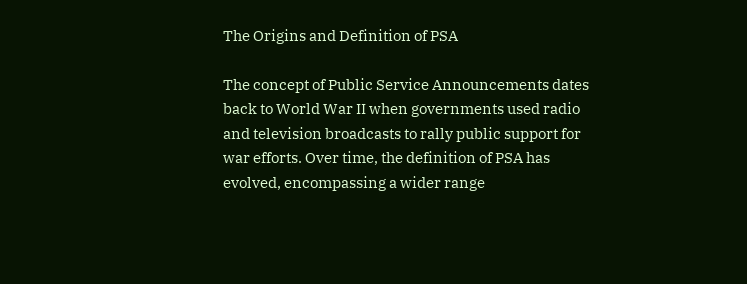The Origins and Definition of PSA

The concept of Public Service Announcements dates back to World War II when governments used radio and television broadcasts to rally public support for war efforts. Over time, the definition of PSA has evolved, encompassing a wider range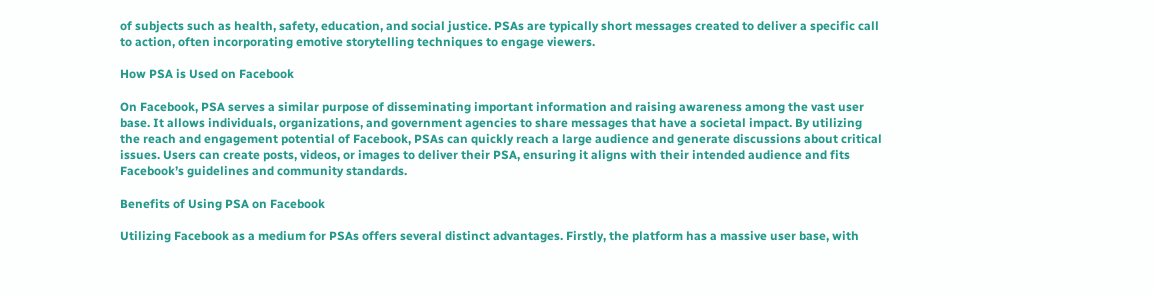of subjects such as health, safety, education, and social justice. PSAs are typically short messages created to deliver a specific call to action, often incorporating emotive storytelling techniques to engage viewers.

How PSA is Used on Facebook

On Facebook, PSA serves a similar purpose of disseminating important information and raising awareness among the vast user base. It allows individuals, organizations, and government agencies to share messages that have a societal impact. By utilizing the reach and engagement potential of Facebook, PSAs can quickly reach a large audience and generate discussions about critical issues. Users can create posts, videos, or images to deliver their PSA, ensuring it aligns with their intended audience and fits Facebook’s guidelines and community standards.

Benefits of Using PSA on Facebook

Utilizing Facebook as a medium for PSAs offers several distinct advantages. Firstly, the platform has a massive user base, with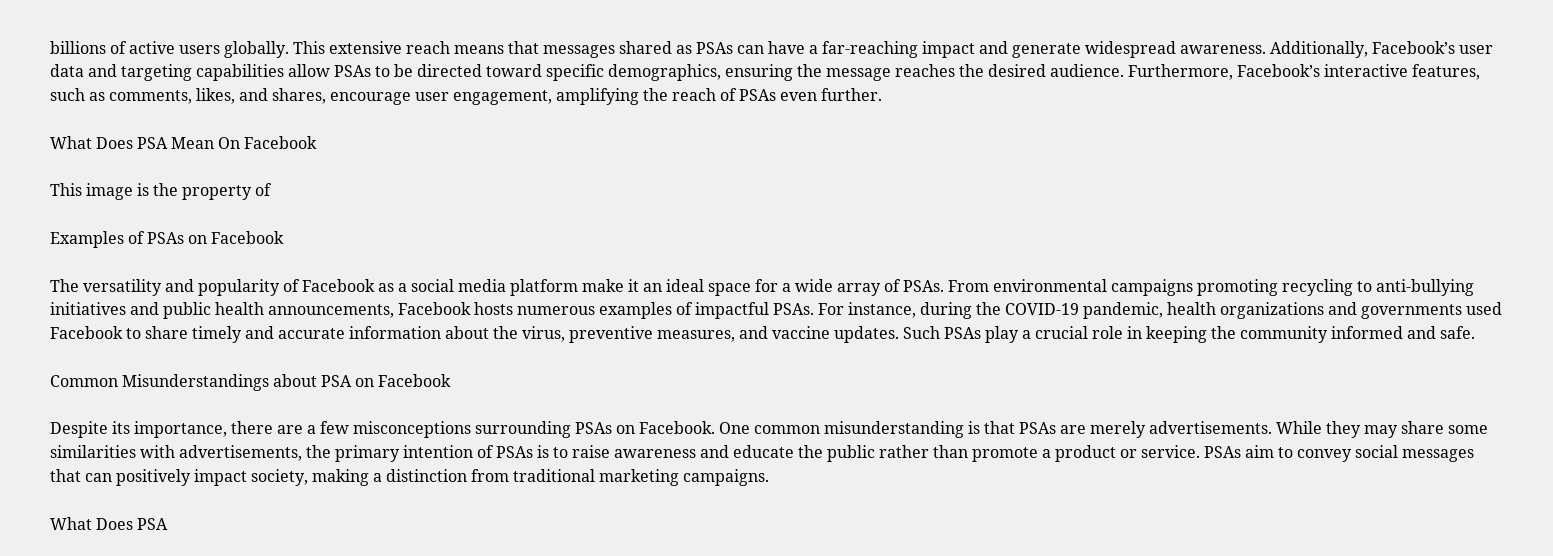billions of active users globally. This extensive reach means that messages shared as PSAs can have a far-reaching impact and generate widespread awareness. Additionally, Facebook’s user data and targeting capabilities allow PSAs to be directed toward specific demographics, ensuring the message reaches the desired audience. Furthermore, Facebook’s interactive features, such as comments, likes, and shares, encourage user engagement, amplifying the reach of PSAs even further.

What Does PSA Mean On Facebook

This image is the property of

Examples of PSAs on Facebook

The versatility and popularity of Facebook as a social media platform make it an ideal space for a wide array of PSAs. From environmental campaigns promoting recycling to anti-bullying initiatives and public health announcements, Facebook hosts numerous examples of impactful PSAs. For instance, during the COVID-19 pandemic, health organizations and governments used Facebook to share timely and accurate information about the virus, preventive measures, and vaccine updates. Such PSAs play a crucial role in keeping the community informed and safe.

Common Misunderstandings about PSA on Facebook

Despite its importance, there are a few misconceptions surrounding PSAs on Facebook. One common misunderstanding is that PSAs are merely advertisements. While they may share some similarities with advertisements, the primary intention of PSAs is to raise awareness and educate the public rather than promote a product or service. PSAs aim to convey social messages that can positively impact society, making a distinction from traditional marketing campaigns.

What Does PSA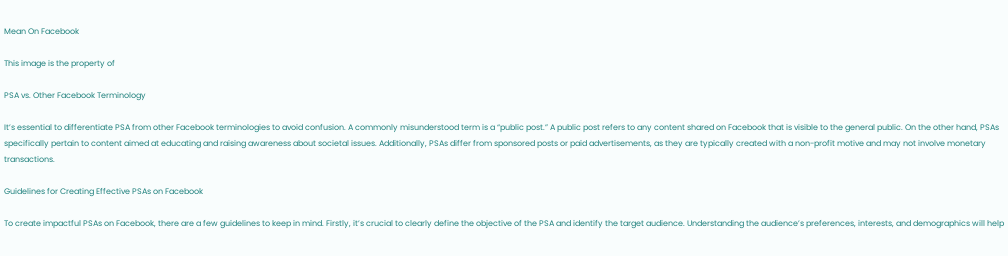Mean On Facebook

This image is the property of

PSA vs. Other Facebook Terminology

It’s essential to differentiate PSA from other Facebook terminologies to avoid confusion. A commonly misunderstood term is a “public post.” A public post refers to any content shared on Facebook that is visible to the general public. On the other hand, PSAs specifically pertain to content aimed at educating and raising awareness about societal issues. Additionally, PSAs differ from sponsored posts or paid advertisements, as they are typically created with a non-profit motive and may not involve monetary transactions.

Guidelines for Creating Effective PSAs on Facebook

To create impactful PSAs on Facebook, there are a few guidelines to keep in mind. Firstly, it’s crucial to clearly define the objective of the PSA and identify the target audience. Understanding the audience’s preferences, interests, and demographics will help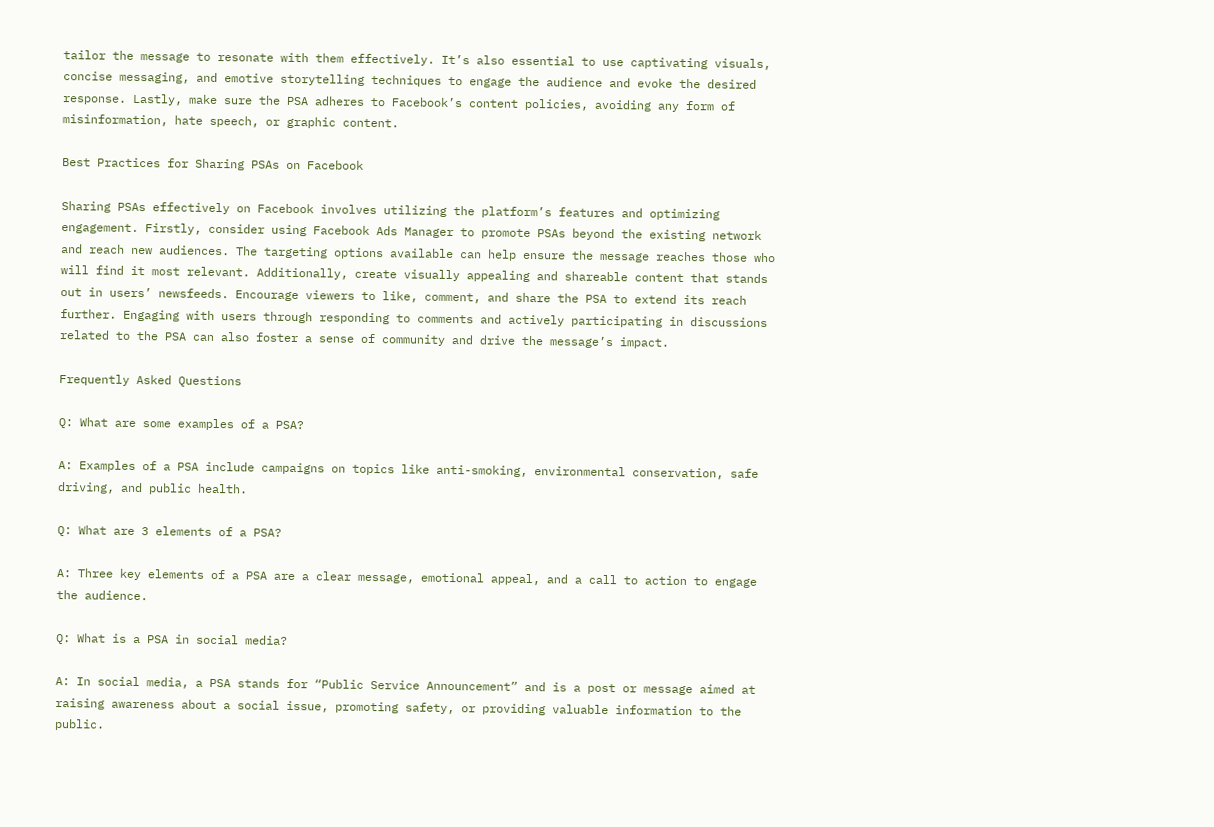tailor the message to resonate with them effectively. It’s also essential to use captivating visuals, concise messaging, and emotive storytelling techniques to engage the audience and evoke the desired response. Lastly, make sure the PSA adheres to Facebook’s content policies, avoiding any form of misinformation, hate speech, or graphic content.

Best Practices for Sharing PSAs on Facebook

Sharing PSAs effectively on Facebook involves utilizing the platform’s features and optimizing engagement. Firstly, consider using Facebook Ads Manager to promote PSAs beyond the existing network and reach new audiences. The targeting options available can help ensure the message reaches those who will find it most relevant. Additionally, create visually appealing and shareable content that stands out in users’ newsfeeds. Encourage viewers to like, comment, and share the PSA to extend its reach further. Engaging with users through responding to comments and actively participating in discussions related to the PSA can also foster a sense of community and drive the message’s impact.

Frequently Asked Questions

Q: What are some examples of a PSA?

A: Examples of a PSA include campaigns on topics like anti-smoking, environmental conservation, safe driving, and public health.

Q: What are 3 elements of a PSA?

A: Three key elements of a PSA are a clear message, emotional appeal, and a call to action to engage the audience.

Q: What is a PSA in social media?

A: In social media, a PSA stands for “Public Service Announcement” and is a post or message aimed at raising awareness about a social issue, promoting safety, or providing valuable information to the public.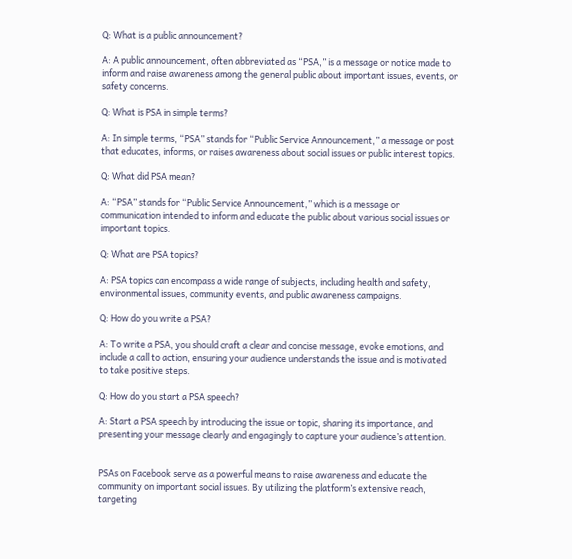Q: What is a public announcement?

A: A public announcement, often abbreviated as “PSA,” is a message or notice made to inform and raise awareness among the general public about important issues, events, or safety concerns.

Q: What is PSA in simple terms?

A: In simple terms, “PSA” stands for “Public Service Announcement,” a message or post that educates, informs, or raises awareness about social issues or public interest topics.

Q: What did PSA mean?

A: “PSA” stands for “Public Service Announcement,” which is a message or communication intended to inform and educate the public about various social issues or important topics.

Q: What are PSA topics?

A: PSA topics can encompass a wide range of subjects, including health and safety, environmental issues, community events, and public awareness campaigns.

Q: How do you write a PSA?

A: To write a PSA, you should craft a clear and concise message, evoke emotions, and include a call to action, ensuring your audience understands the issue and is motivated to take positive steps.

Q: How do you start a PSA speech?

A: Start a PSA speech by introducing the issue or topic, sharing its importance, and presenting your message clearly and engagingly to capture your audience’s attention.


PSAs on Facebook serve as a powerful means to raise awareness and educate the community on important social issues. By utilizing the platform’s extensive reach, targeting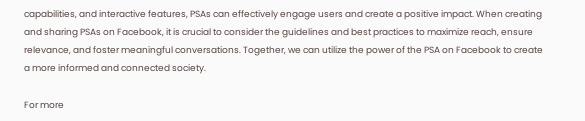capabilities, and interactive features, PSAs can effectively engage users and create a positive impact. When creating and sharing PSAs on Facebook, it is crucial to consider the guidelines and best practices to maximize reach, ensure relevance, and foster meaningful conversations. Together, we can utilize the power of the PSA on Facebook to create a more informed and connected society.

For more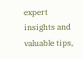expert insights and valuable tips,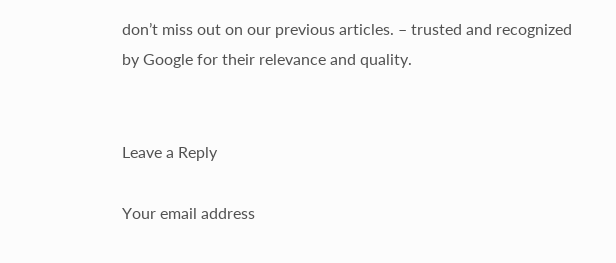don’t miss out on our previous articles. – trusted and recognized by Google for their relevance and quality.


Leave a Reply

Your email address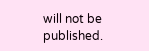will not be published.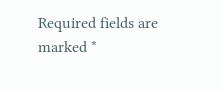Required fields are marked *